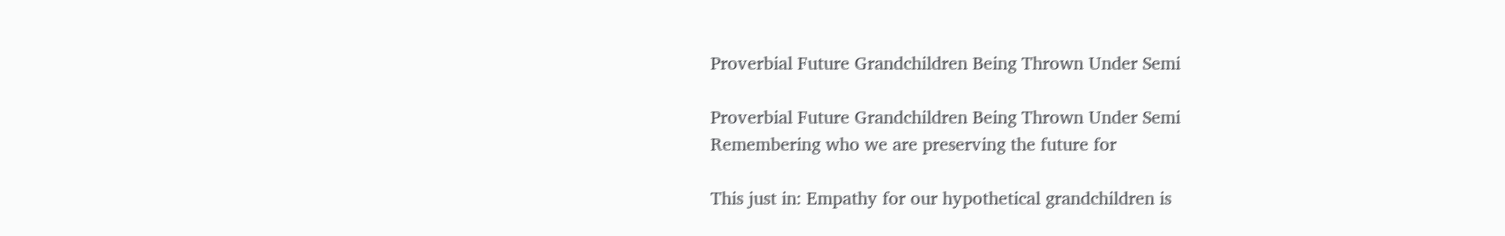Proverbial Future Grandchildren Being Thrown Under Semi

Proverbial Future Grandchildren Being Thrown Under Semi
Remembering who we are preserving the future for

This just in: Empathy for our hypothetical grandchildren is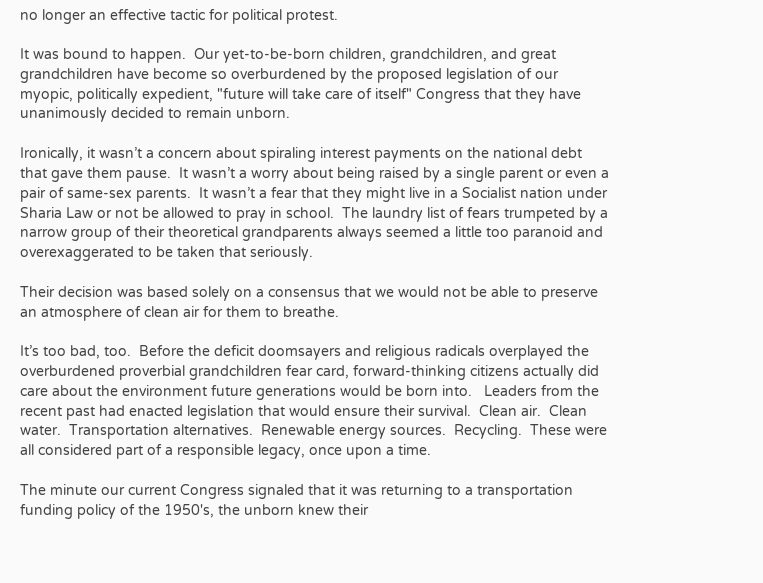no longer an effective tactic for political protest.

It was bound to happen.  Our yet-to-be-born children, grandchildren, and great grandchildren have become so overburdened by the proposed legislation of our myopic, politically expedient, "future will take care of itself" Congress that they have unanimously decided to remain unborn.

Ironically, it wasn’t a concern about spiraling interest payments on the national debt that gave them pause.  It wasn’t a worry about being raised by a single parent or even a pair of same-sex parents.  It wasn’t a fear that they might live in a Socialist nation under Sharia Law or not be allowed to pray in school.  The laundry list of fears trumpeted by a narrow group of their theoretical grandparents always seemed a little too paranoid and overexaggerated to be taken that seriously.

Their decision was based solely on a consensus that we would not be able to preserve an atmosphere of clean air for them to breathe.

It’s too bad, too.  Before the deficit doomsayers and religious radicals overplayed the overburdened proverbial grandchildren fear card, forward-thinking citizens actually did care about the environment future generations would be born into.   Leaders from the recent past had enacted legislation that would ensure their survival.  Clean air.  Clean water.  Transportation alternatives.  Renewable energy sources.  Recycling.  These were all considered part of a responsible legacy, once upon a time.

The minute our current Congress signaled that it was returning to a transportation funding policy of the 1950's, the unborn knew their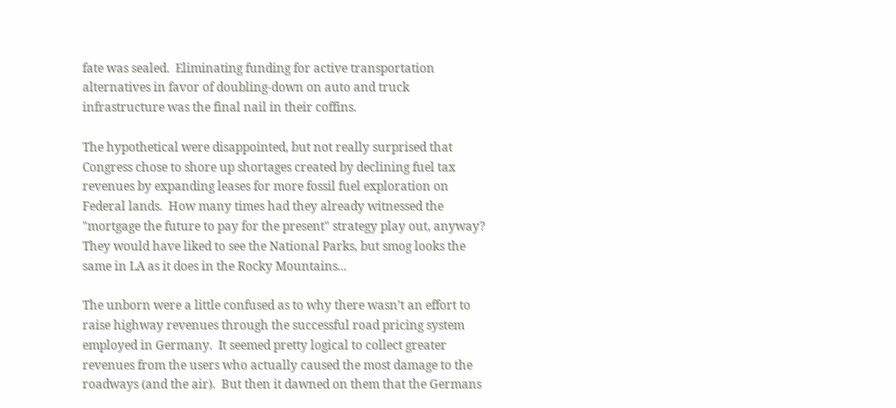fate was sealed.  Eliminating funding for active transportation alternatives in favor of doubling-down on auto and truck infrastructure was the final nail in their coffins.

The hypothetical were disappointed, but not really surprised that Congress chose to shore up shortages created by declining fuel tax revenues by expanding leases for more fossil fuel exploration on Federal lands.  How many times had they already witnessed the "mortgage the future to pay for the present" strategy play out, anyway?  They would have liked to see the National Parks, but smog looks the same in LA as it does in the Rocky Mountains...

The unborn were a little confused as to why there wasn’t an effort to raise highway revenues through the successful road pricing system employed in Germany.  It seemed pretty logical to collect greater revenues from the users who actually caused the most damage to the roadways (and the air).  But then it dawned on them that the Germans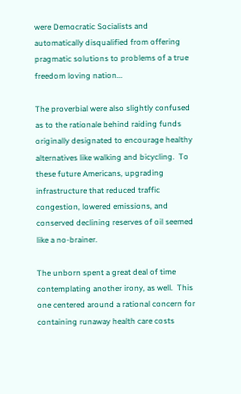were Democratic Socialists and automatically disqualified from offering pragmatic solutions to problems of a true freedom loving nation...

The proverbial were also slightly confused as to the rationale behind raiding funds originally designated to encourage healthy alternatives like walking and bicycling.  To these future Americans, upgrading infrastructure that reduced traffic congestion, lowered emissions, and conserved declining reserves of oil seemed like a no-brainer.

The unborn spent a great deal of time contemplating another irony, as well.  This one centered around a rational concern for containing runaway health care costs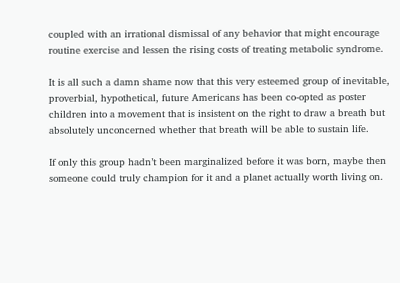coupled with an irrational dismissal of any behavior that might encourage routine exercise and lessen the rising costs of treating metabolic syndrome.

It is all such a damn shame now that this very esteemed group of inevitable, proverbial, hypothetical, future Americans has been co-opted as poster children into a movement that is insistent on the right to draw a breath but absolutely unconcerned whether that breath will be able to sustain life.

If only this group hadn’t been marginalized before it was born, maybe then someone could truly champion for it and a planet actually worth living on.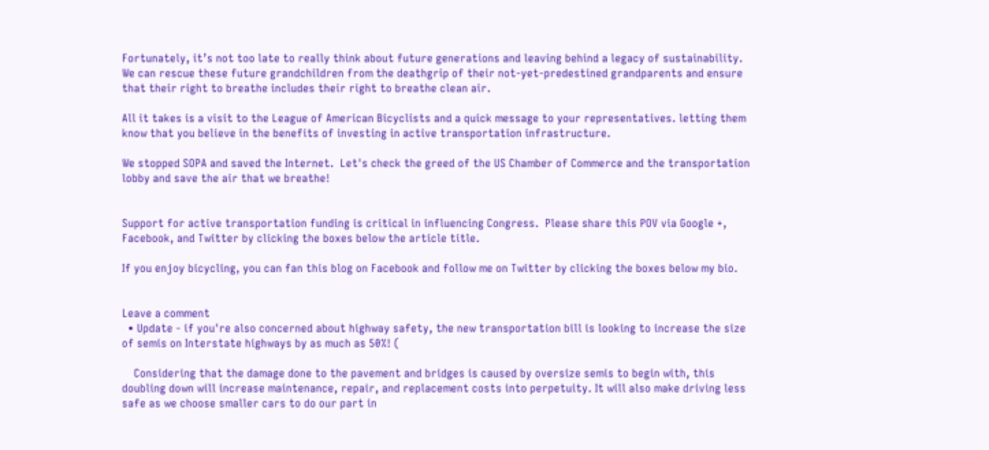Fortunately, it’s not too late to really think about future generations and leaving behind a legacy of sustainability.  We can rescue these future grandchildren from the deathgrip of their not-yet-predestined grandparents and ensure that their right to breathe includes their right to breathe clean air.

All it takes is a visit to the League of American Bicyclists and a quick message to your representatives. letting them know that you believe in the benefits of investing in active transportation infrastructure.

We stopped SOPA and saved the Internet.  Let's check the greed of the US Chamber of Commerce and the transportation lobby and save the air that we breathe!


Support for active transportation funding is critical in influencing Congress.  Please share this POV via Google +, Facebook, and Twitter by clicking the boxes below the article title.

If you enjoy bicycling, you can fan this blog on Facebook and follow me on Twitter by clicking the boxes below my bio.


Leave a comment
  • Update - if you're also concerned about highway safety, the new transportation bill is looking to increase the size of semis on Interstate highways by as much as 50%! (

    Considering that the damage done to the pavement and bridges is caused by oversize semis to begin with, this doubling down will increase maintenance, repair, and replacement costs into perpetuity. It will also make driving less safe as we choose smaller cars to do our part in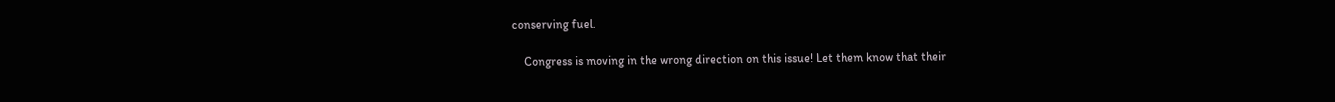conserving fuel.

    Congress is moving in the wrong direction on this issue! Let them know that their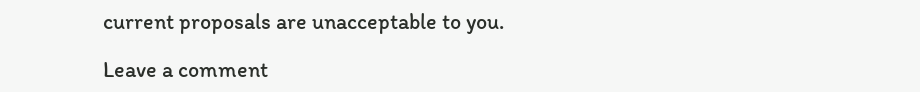current proposals are unacceptable to you.

Leave a comment